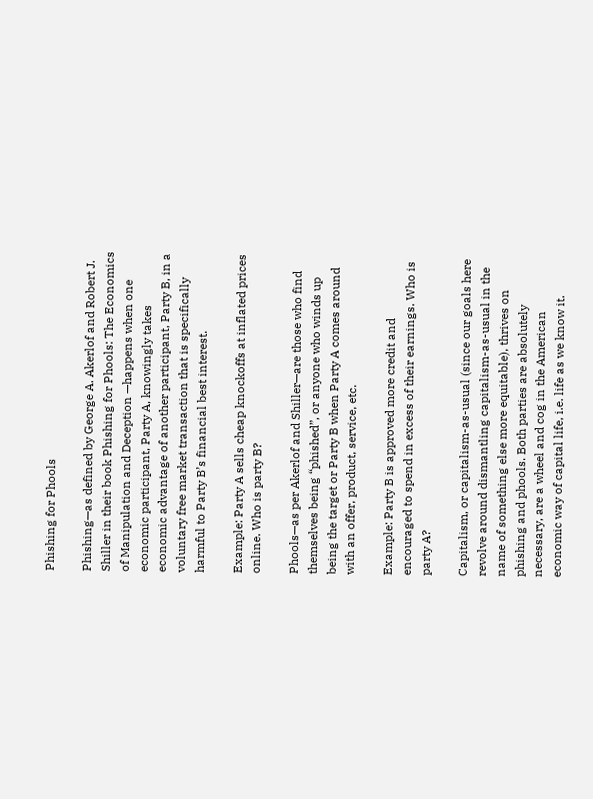Phishing for Phools

Phishing—as defined by George A. Akerlof and Robert J. Shiller in their book Phishing for Phools: The Economics of Manipulation and Deception —happens when one economic participant, Party A, knowingly takes economic advantage of another participant, Party B, in a voluntary free market transaction that is specifically harmful to Party B’s financial best interest.

Example: Party A sells cheap knockoffs at inflated prices online. Who is party B?

Phools—as per Akerlof and Shiller—are those who find themselves being “phished”, or anyone who winds up being the target or Party B when Party A comes around with an offer, product, service, etc.

Example: Party B is approved more credit and encouraged to spend in excess of their earnings. Who is party A?

Capitalism, or capitalism-as-usual (since our goals here revolve around dismantling capitalism-as-usual in the name of something else more equitable), thrives on phishing and phools. Both parties are absolutely necessary, are a wheel and cog in the American economic way of capital life, i.e. life as we know it.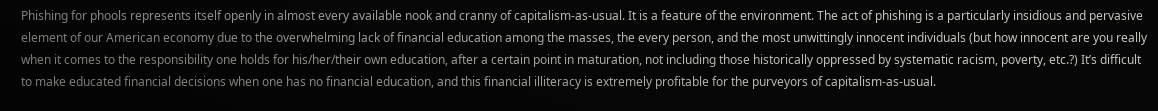Phishing for phools represents itself openly in almost every available nook and cranny of capitalism-as-usual. It is a feature of the environment. The act of phishing is a particularly insidious and pervasive element of our American economy due to the overwhelming lack of financial education among the masses, the every person, and the most unwittingly innocent individuals (but how innocent are you really when it comes to the responsibility one holds for his/her/their own education, after a certain point in maturation, not including those historically oppressed by systematic racism, poverty, etc.?) It’s difficult to make educated financial decisions when one has no financial education, and this financial illiteracy is extremely profitable for the purveyors of capitalism-as-usual.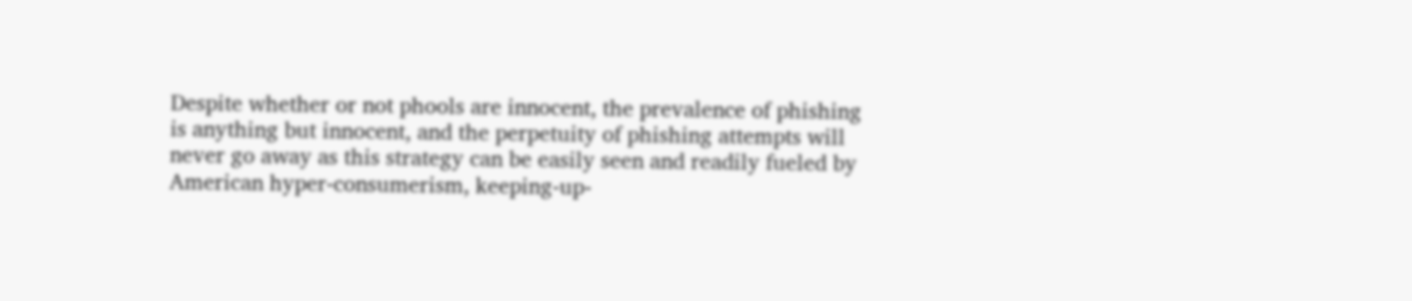Despite whether or not phools are innocent, the prevalence of phishing is anything but innocent, and the perpetuity of phishing attempts will never go away as this strategy can be easily seen and readily fueled by American hyper-consumerism, keeping-up-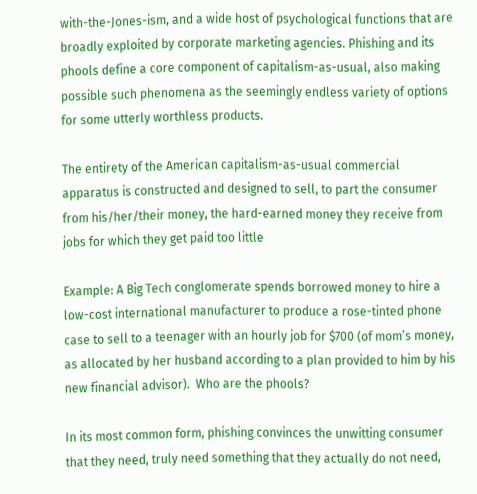with-the-Jones-ism, and a wide host of psychological functions that are broadly exploited by corporate marketing agencies. Phishing and its phools define a core component of capitalism-as-usual, also making possible such phenomena as the seemingly endless variety of options for some utterly worthless products.

The entirety of the American capitalism-as-usual commercial apparatus is constructed and designed to sell, to part the consumer from his/her/their money, the hard-earned money they receive from jobs for which they get paid too little

Example: A Big Tech conglomerate spends borrowed money to hire a low-cost international manufacturer to produce a rose-tinted phone case to sell to a teenager with an hourly job for $700 (of mom’s money, as allocated by her husband according to a plan provided to him by his new financial advisor).  Who are the phools?

In its most common form, phishing convinces the unwitting consumer that they need, truly need something that they actually do not need,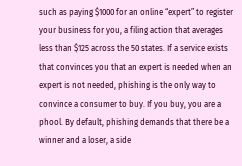such as paying $1000 for an online “expert” to register your business for you, a filing action that averages less than $125 across the 50 states. If a service exists that convinces you that an expert is needed when an expert is not needed, phishing is the only way to convince a consumer to buy. If you buy, you are a phool. By default, phishing demands that there be a winner and a loser, a side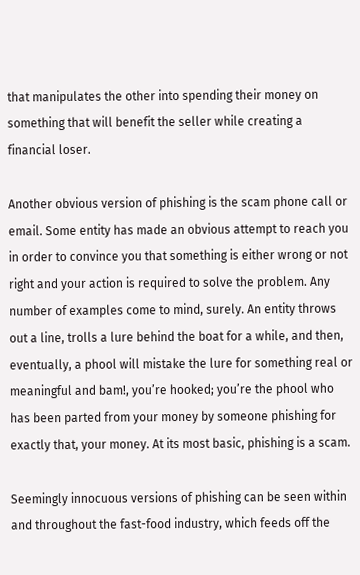that manipulates the other into spending their money on something that will benefit the seller while creating a financial loser.

Another obvious version of phishing is the scam phone call or email. Some entity has made an obvious attempt to reach you in order to convince you that something is either wrong or not right and your action is required to solve the problem. Any number of examples come to mind, surely. An entity throws out a line, trolls a lure behind the boat for a while, and then, eventually, a phool will mistake the lure for something real or meaningful and bam!, you’re hooked; you’re the phool who has been parted from your money by someone phishing for exactly that, your money. At its most basic, phishing is a scam.

Seemingly innocuous versions of phishing can be seen within and throughout the fast-food industry, which feeds off the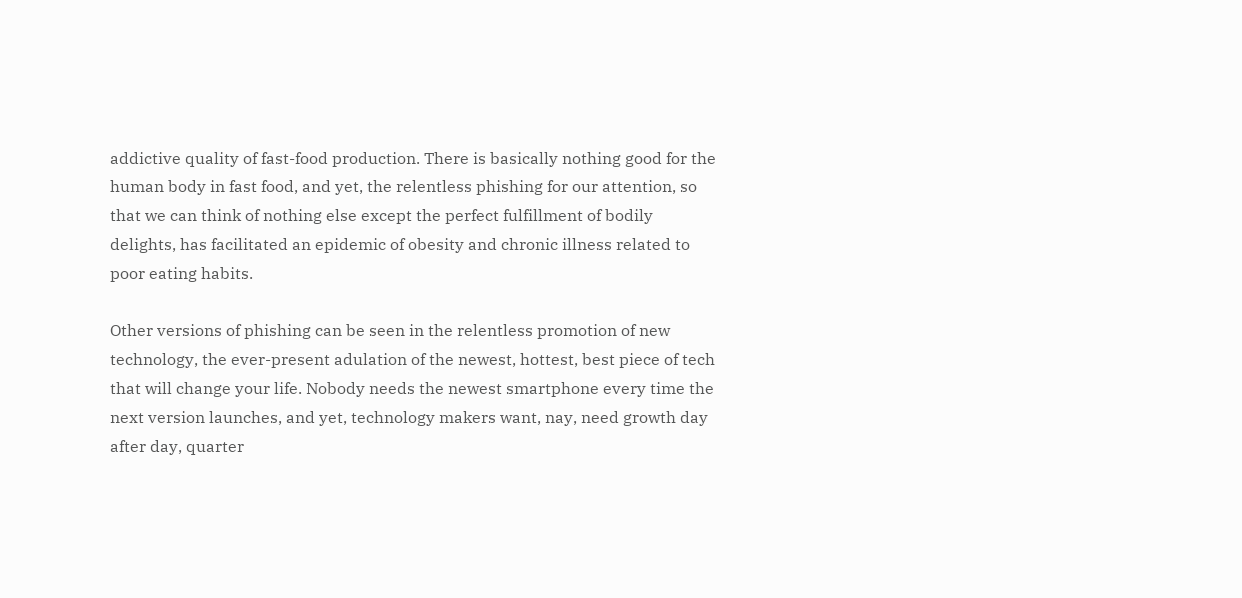addictive quality of fast-food production. There is basically nothing good for the human body in fast food, and yet, the relentless phishing for our attention, so that we can think of nothing else except the perfect fulfillment of bodily delights, has facilitated an epidemic of obesity and chronic illness related to poor eating habits.

Other versions of phishing can be seen in the relentless promotion of new technology, the ever-present adulation of the newest, hottest, best piece of tech that will change your life. Nobody needs the newest smartphone every time the next version launches, and yet, technology makers want, nay, need growth day after day, quarter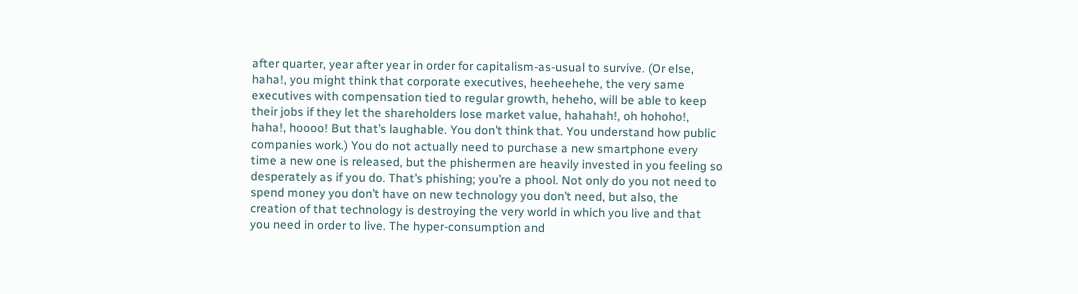after quarter, year after year in order for capitalism-as-usual to survive. (Or else, haha!, you might think that corporate executives, heeheehehe, the very same executives with compensation tied to regular growth, heheho, will be able to keep their jobs if they let the shareholders lose market value, hahahah!, oh hohoho!, haha!, hoooo! But that’s laughable. You don’t think that. You understand how public companies work.) You do not actually need to purchase a new smartphone every time a new one is released, but the phishermen are heavily invested in you feeling so desperately as if you do. That’s phishing; you’re a phool. Not only do you not need to spend money you don’t have on new technology you don’t need, but also, the creation of that technology is destroying the very world in which you live and that you need in order to live. The hyper-consumption and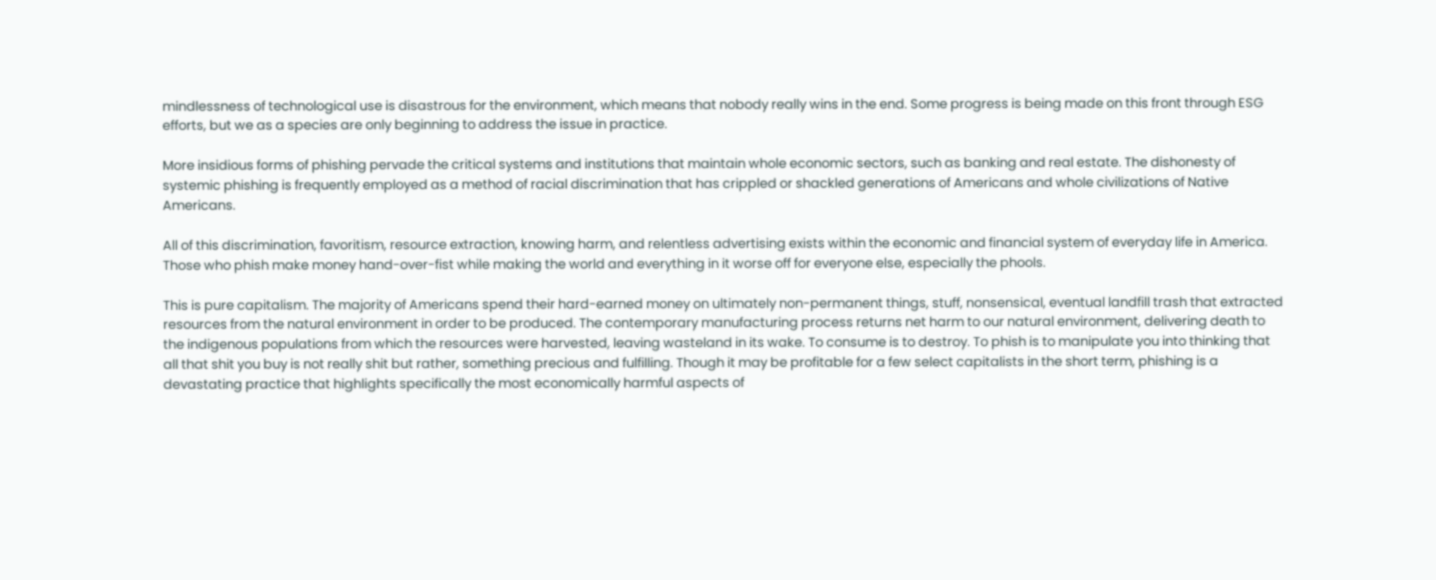mindlessness of technological use is disastrous for the environment, which means that nobody really wins in the end. Some progress is being made on this front through ESG efforts, but we as a species are only beginning to address the issue in practice.

More insidious forms of phishing pervade the critical systems and institutions that maintain whole economic sectors, such as banking and real estate. The dishonesty of systemic phishing is frequently employed as a method of racial discrimination that has crippled or shackled generations of Americans and whole civilizations of Native Americans.

All of this discrimination, favoritism, resource extraction, knowing harm, and relentless advertising exists within the economic and financial system of everyday life in America. Those who phish make money hand-over-fist while making the world and everything in it worse off for everyone else, especially the phools.

This is pure capitalism. The majority of Americans spend their hard-earned money on ultimately non-permanent things, stuff, nonsensical, eventual landfill trash that extracted resources from the natural environment in order to be produced. The contemporary manufacturing process returns net harm to our natural environment, delivering death to the indigenous populations from which the resources were harvested, leaving wasteland in its wake. To consume is to destroy. To phish is to manipulate you into thinking that all that shit you buy is not really shit but rather, something precious and fulfilling. Though it may be profitable for a few select capitalists in the short term, phishing is a devastating practice that highlights specifically the most economically harmful aspects of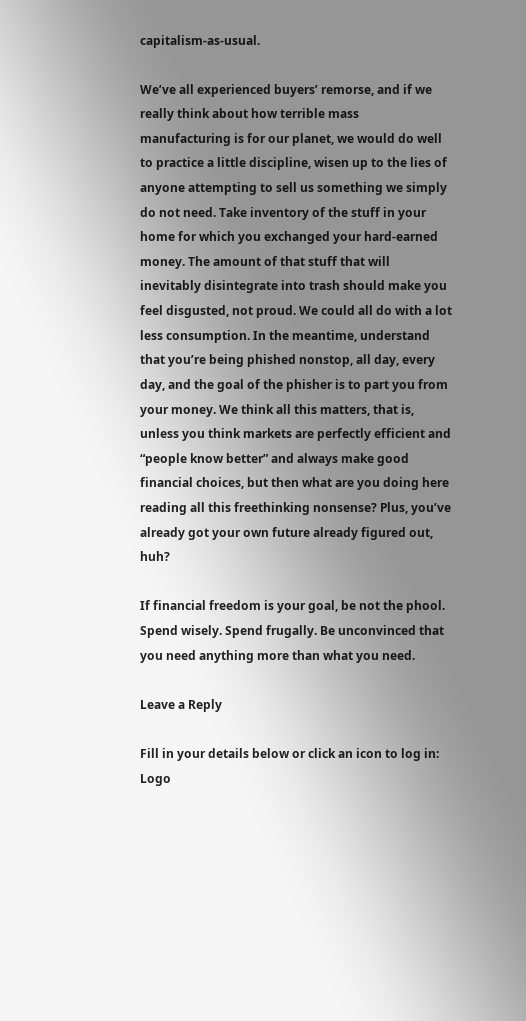capitalism-as-usual.

We’ve all experienced buyers’ remorse, and if we really think about how terrible mass manufacturing is for our planet, we would do well to practice a little discipline, wisen up to the lies of anyone attempting to sell us something we simply do not need. Take inventory of the stuff in your home for which you exchanged your hard-earned money. The amount of that stuff that will inevitably disintegrate into trash should make you feel disgusted, not proud. We could all do with a lot less consumption. In the meantime, understand that you’re being phished nonstop, all day, every day, and the goal of the phisher is to part you from your money. We think all this matters, that is, unless you think markets are perfectly efficient and “people know better” and always make good financial choices, but then what are you doing here reading all this freethinking nonsense? Plus, you’ve already got your own future already figured out, huh?

If financial freedom is your goal, be not the phool. Spend wisely. Spend frugally. Be unconvinced that you need anything more than what you need.

Leave a Reply

Fill in your details below or click an icon to log in: Logo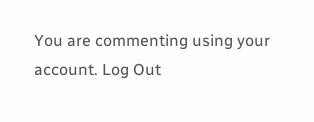You are commenting using your account. Log Out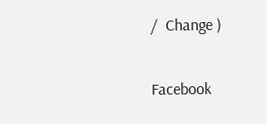/  Change )

Facebook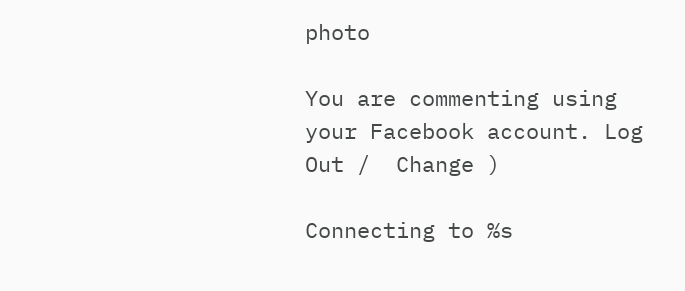photo

You are commenting using your Facebook account. Log Out /  Change )

Connecting to %s